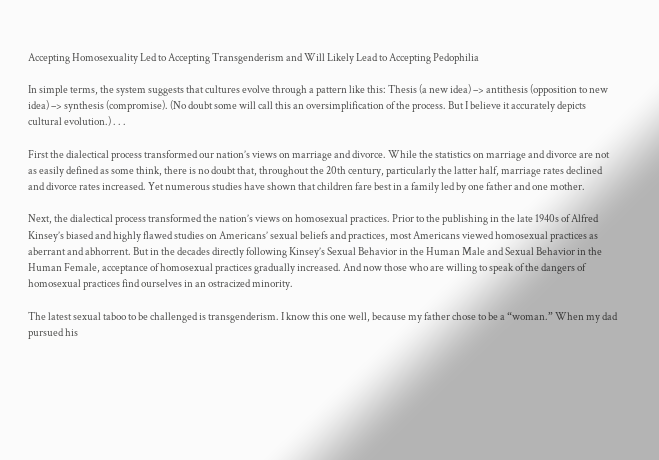Accepting Homosexuality Led to Accepting Transgenderism and Will Likely Lead to Accepting Pedophilia

In simple terms, the system suggests that cultures evolve through a pattern like this: Thesis (a new idea) –> antithesis (opposition to new idea) –> synthesis (compromise). (No doubt some will call this an oversimplification of the process. But I believe it accurately depicts cultural evolution.) . . .

First the dialectical process transformed our nation’s views on marriage and divorce. While the statistics on marriage and divorce are not as easily defined as some think, there is no doubt that, throughout the 20th century, particularly the latter half, marriage rates declined and divorce rates increased. Yet numerous studies have shown that children fare best in a family led by one father and one mother.

Next, the dialectical process transformed the nation’s views on homosexual practices. Prior to the publishing in the late 1940s of Alfred Kinsey’s biased and highly flawed studies on Americans’ sexual beliefs and practices, most Americans viewed homosexual practices as aberrant and abhorrent. But in the decades directly following Kinsey’s Sexual Behavior in the Human Male and Sexual Behavior in the Human Female, acceptance of homosexual practices gradually increased. And now those who are willing to speak of the dangers of homosexual practices find ourselves in an ostracized minority.

The latest sexual taboo to be challenged is transgenderism. I know this one well, because my father chose to be a “woman.” When my dad pursued his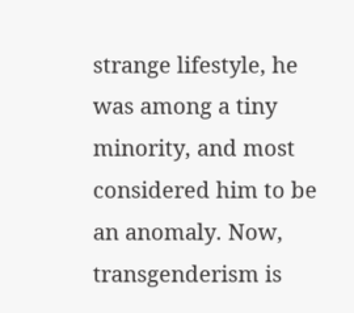strange lifestyle, he was among a tiny minority, and most considered him to be an anomaly. Now, transgenderism is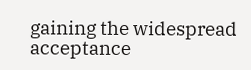gaining the widespread acceptance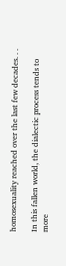homosexuality reached over the last few decades. . .

In this fallen world, the dialectic process tends to more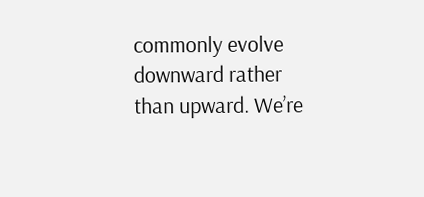commonly evolve downward rather than upward. We’re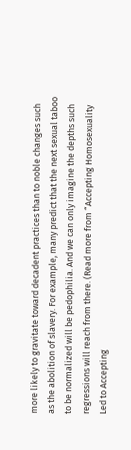more likely to gravitate toward decadent practices than to noble changes such as the abolition of slavery. For example, many predict that the next sexual taboo to be normalized will be pedophilia. And we can only imagine the depths such regressions will reach from there. (Read more from “Accepting Homosexuality Led to Accepting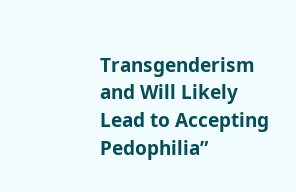Transgenderism and Will Likely Lead to Accepting Pedophilia”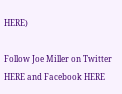HERE)

Follow Joe Miller on Twitter HERE and Facebook HERE